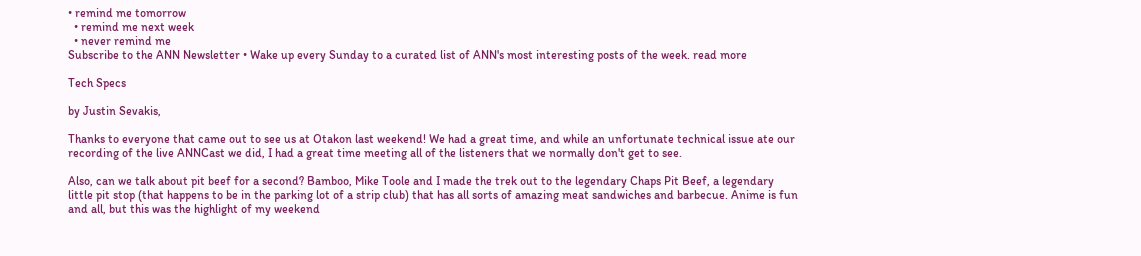• remind me tomorrow
  • remind me next week
  • never remind me
Subscribe to the ANN Newsletter • Wake up every Sunday to a curated list of ANN's most interesting posts of the week. read more

Tech Specs

by Justin Sevakis,

Thanks to everyone that came out to see us at Otakon last weekend! We had a great time, and while an unfortunate technical issue ate our recording of the live ANNCast we did, I had a great time meeting all of the listeners that we normally don't get to see.

Also, can we talk about pit beef for a second? Bamboo, Mike Toole and I made the trek out to the legendary Chaps Pit Beef, a legendary little pit stop (that happens to be in the parking lot of a strip club) that has all sorts of amazing meat sandwiches and barbecue. Anime is fun and all, but this was the highlight of my weekend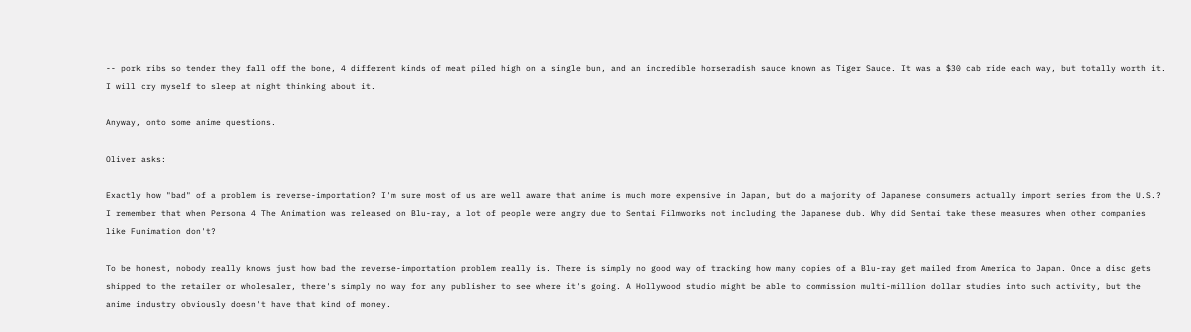-- pork ribs so tender they fall off the bone, 4 different kinds of meat piled high on a single bun, and an incredible horseradish sauce known as Tiger Sauce. It was a $30 cab ride each way, but totally worth it. I will cry myself to sleep at night thinking about it.

Anyway, onto some anime questions.

Oliver asks:

Exactly how "bad" of a problem is reverse-importation? I'm sure most of us are well aware that anime is much more expensive in Japan, but do a majority of Japanese consumers actually import series from the U.S.? I remember that when Persona 4 The Animation was released on Blu-ray, a lot of people were angry due to Sentai Filmworks not including the Japanese dub. Why did Sentai take these measures when other companies like Funimation don't?

To be honest, nobody really knows just how bad the reverse-importation problem really is. There is simply no good way of tracking how many copies of a Blu-ray get mailed from America to Japan. Once a disc gets shipped to the retailer or wholesaler, there's simply no way for any publisher to see where it's going. A Hollywood studio might be able to commission multi-million dollar studies into such activity, but the anime industry obviously doesn't have that kind of money.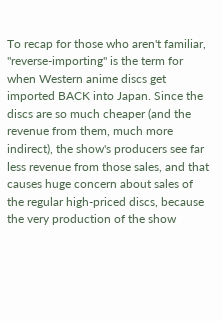To recap for those who aren't familiar, "reverse-importing" is the term for when Western anime discs get imported BACK into Japan. Since the discs are so much cheaper (and the revenue from them, much more indirect), the show's producers see far less revenue from those sales, and that causes huge concern about sales of the regular high-priced discs, because the very production of the show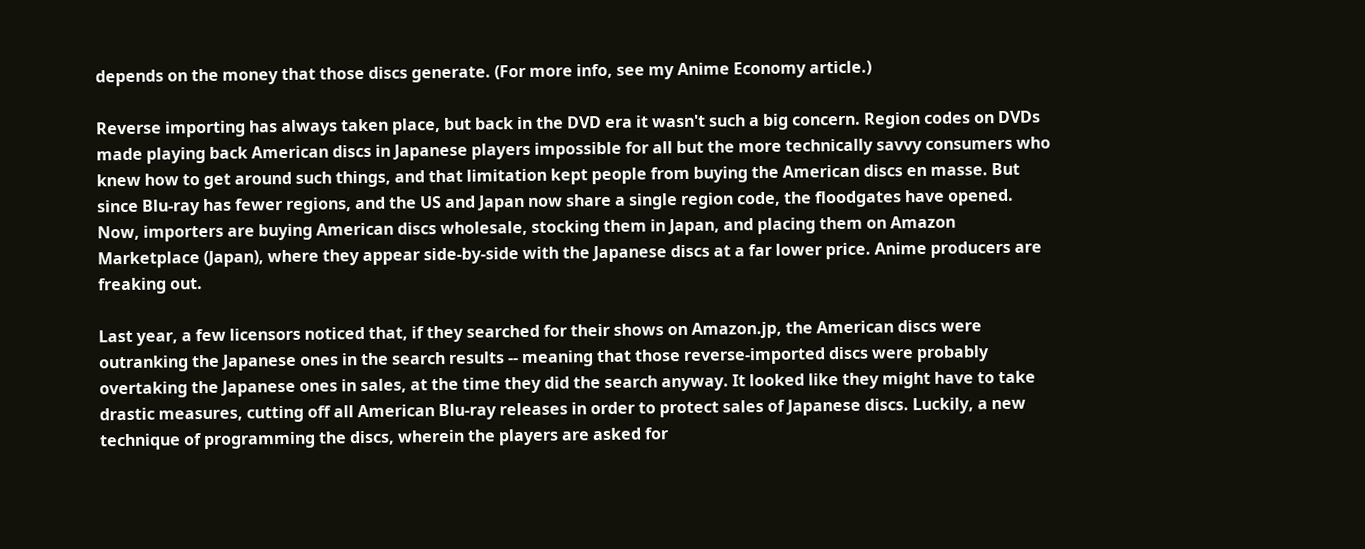depends on the money that those discs generate. (For more info, see my Anime Economy article.)

Reverse importing has always taken place, but back in the DVD era it wasn't such a big concern. Region codes on DVDs made playing back American discs in Japanese players impossible for all but the more technically savvy consumers who knew how to get around such things, and that limitation kept people from buying the American discs en masse. But since Blu-ray has fewer regions, and the US and Japan now share a single region code, the floodgates have opened. Now, importers are buying American discs wholesale, stocking them in Japan, and placing them on Amazon Marketplace (Japan), where they appear side-by-side with the Japanese discs at a far lower price. Anime producers are freaking out.

Last year, a few licensors noticed that, if they searched for their shows on Amazon.jp, the American discs were outranking the Japanese ones in the search results -- meaning that those reverse-imported discs were probably overtaking the Japanese ones in sales, at the time they did the search anyway. It looked like they might have to take drastic measures, cutting off all American Blu-ray releases in order to protect sales of Japanese discs. Luckily, a new technique of programming the discs, wherein the players are asked for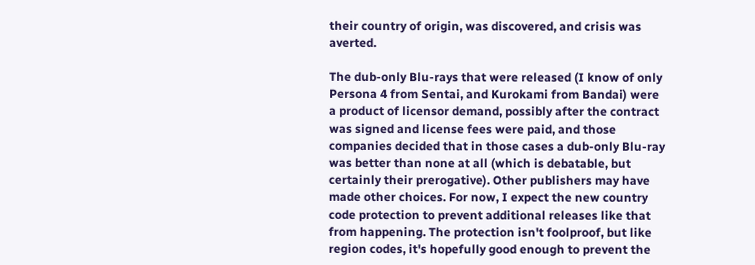their country of origin, was discovered, and crisis was averted.

The dub-only Blu-rays that were released (I know of only Persona 4 from Sentai, and Kurokami from Bandai) were a product of licensor demand, possibly after the contract was signed and license fees were paid, and those companies decided that in those cases a dub-only Blu-ray was better than none at all (which is debatable, but certainly their prerogative). Other publishers may have made other choices. For now, I expect the new country code protection to prevent additional releases like that from happening. The protection isn't foolproof, but like region codes, it's hopefully good enough to prevent the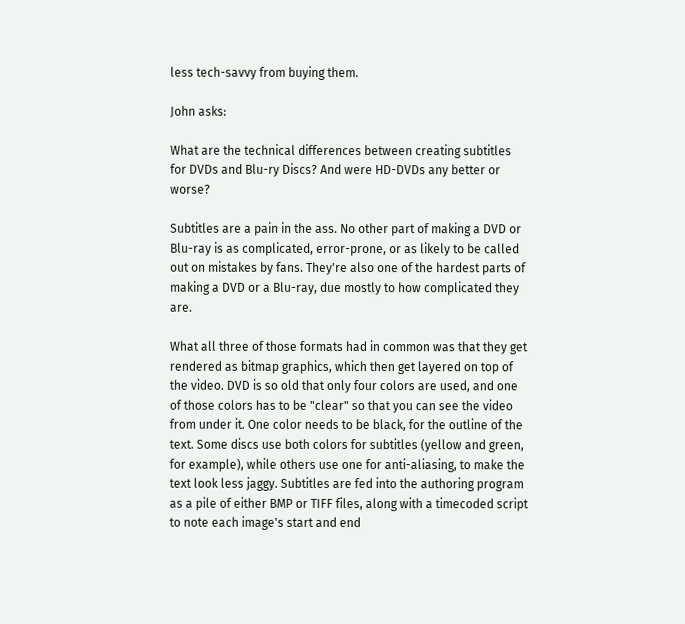less tech-savvy from buying them.

John asks:

What are the technical differences between creating subtitles for DVDs and Blu-ry Discs? And were HD-DVDs any better or worse?

Subtitles are a pain in the ass. No other part of making a DVD or Blu-ray is as complicated, error-prone, or as likely to be called out on mistakes by fans. They're also one of the hardest parts of making a DVD or a Blu-ray, due mostly to how complicated they are.

What all three of those formats had in common was that they get rendered as bitmap graphics, which then get layered on top of the video. DVD is so old that only four colors are used, and one of those colors has to be "clear" so that you can see the video from under it. One color needs to be black, for the outline of the text. Some discs use both colors for subtitles (yellow and green, for example), while others use one for anti-aliasing, to make the text look less jaggy. Subtitles are fed into the authoring program as a pile of either BMP or TIFF files, along with a timecoded script to note each image's start and end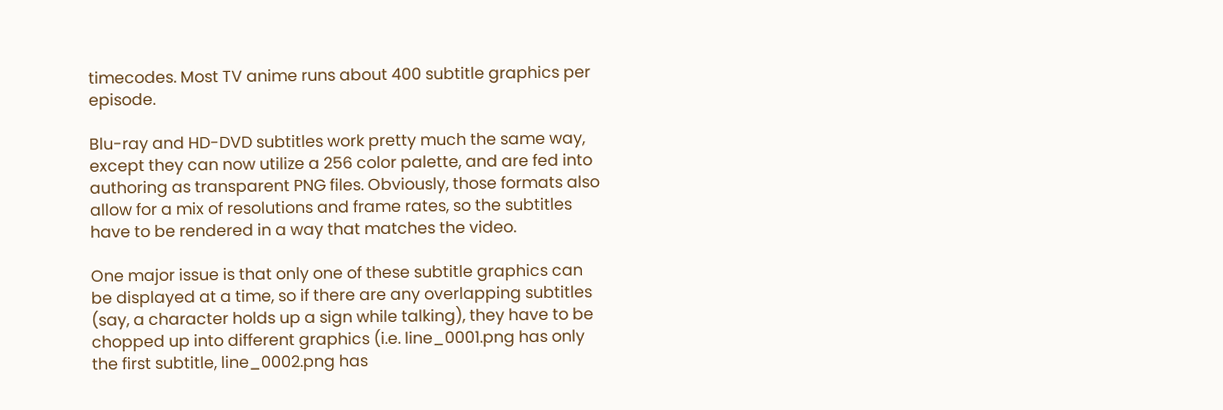timecodes. Most TV anime runs about 400 subtitle graphics per episode.

Blu-ray and HD-DVD subtitles work pretty much the same way, except they can now utilize a 256 color palette, and are fed into authoring as transparent PNG files. Obviously, those formats also allow for a mix of resolutions and frame rates, so the subtitles have to be rendered in a way that matches the video.

One major issue is that only one of these subtitle graphics can be displayed at a time, so if there are any overlapping subtitles (say, a character holds up a sign while talking), they have to be chopped up into different graphics (i.e. line_0001.png has only the first subtitle, line_0002.png has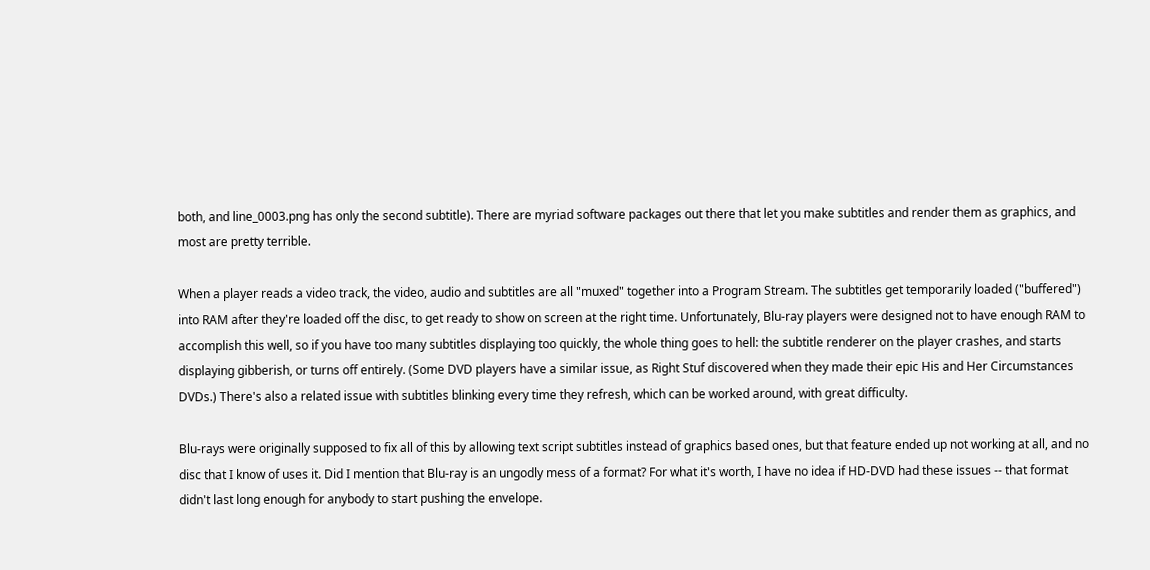both, and line_0003.png has only the second subtitle). There are myriad software packages out there that let you make subtitles and render them as graphics, and most are pretty terrible.

When a player reads a video track, the video, audio and subtitles are all "muxed" together into a Program Stream. The subtitles get temporarily loaded ("buffered") into RAM after they're loaded off the disc, to get ready to show on screen at the right time. Unfortunately, Blu-ray players were designed not to have enough RAM to accomplish this well, so if you have too many subtitles displaying too quickly, the whole thing goes to hell: the subtitle renderer on the player crashes, and starts displaying gibberish, or turns off entirely. (Some DVD players have a similar issue, as Right Stuf discovered when they made their epic His and Her Circumstances DVDs.) There's also a related issue with subtitles blinking every time they refresh, which can be worked around, with great difficulty.

Blu-rays were originally supposed to fix all of this by allowing text script subtitles instead of graphics based ones, but that feature ended up not working at all, and no disc that I know of uses it. Did I mention that Blu-ray is an ungodly mess of a format? For what it's worth, I have no idea if HD-DVD had these issues -- that format didn't last long enough for anybody to start pushing the envelope.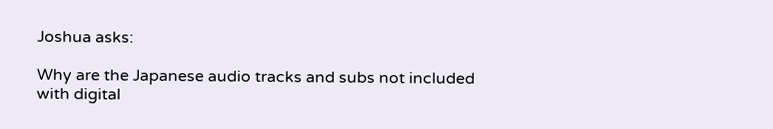Joshua asks:

Why are the Japanese audio tracks and subs not included with digital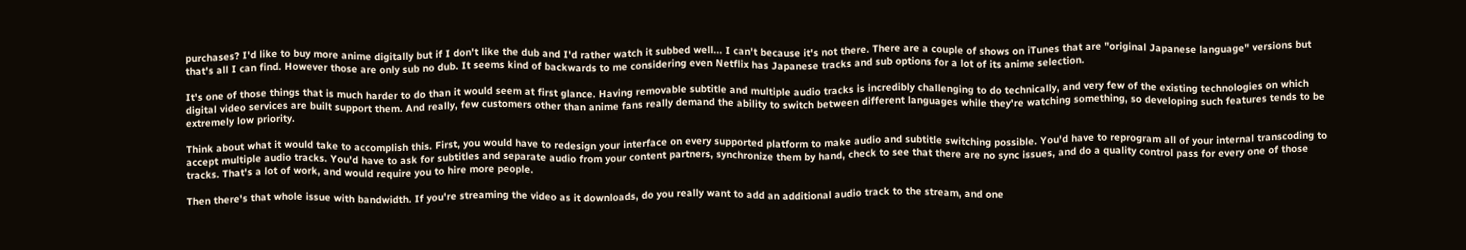purchases? I'd like to buy more anime digitally but if I don't like the dub and I'd rather watch it subbed well... I can't because it's not there. There are a couple of shows on iTunes that are "original Japanese language" versions but that's all I can find. However those are only sub no dub. It seems kind of backwards to me considering even Netflix has Japanese tracks and sub options for a lot of its anime selection.

It's one of those things that is much harder to do than it would seem at first glance. Having removable subtitle and multiple audio tracks is incredibly challenging to do technically, and very few of the existing technologies on which digital video services are built support them. And really, few customers other than anime fans really demand the ability to switch between different languages while they're watching something, so developing such features tends to be extremely low priority.

Think about what it would take to accomplish this. First, you would have to redesign your interface on every supported platform to make audio and subtitle switching possible. You'd have to reprogram all of your internal transcoding to accept multiple audio tracks. You'd have to ask for subtitles and separate audio from your content partners, synchronize them by hand, check to see that there are no sync issues, and do a quality control pass for every one of those tracks. That's a lot of work, and would require you to hire more people.

Then there's that whole issue with bandwidth. If you're streaming the video as it downloads, do you really want to add an additional audio track to the stream, and one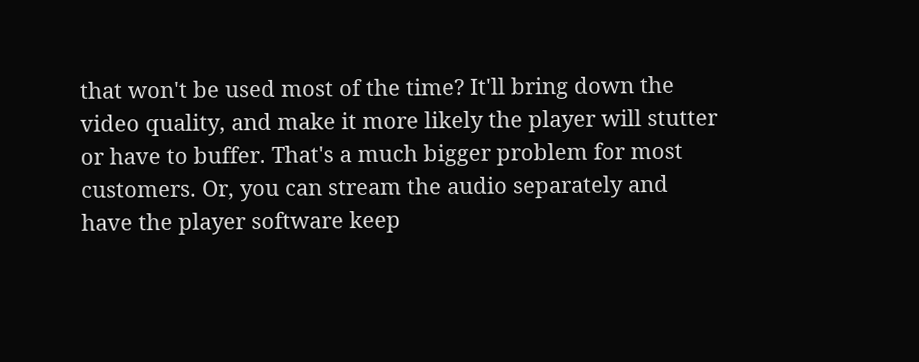that won't be used most of the time? It'll bring down the video quality, and make it more likely the player will stutter or have to buffer. That's a much bigger problem for most customers. Or, you can stream the audio separately and have the player software keep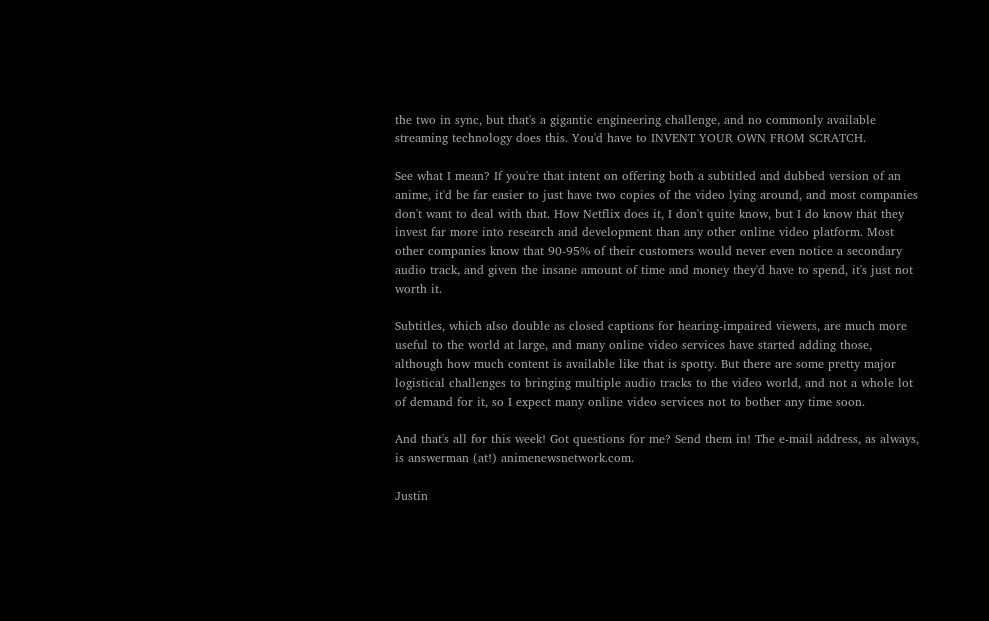the two in sync, but that's a gigantic engineering challenge, and no commonly available streaming technology does this. You'd have to INVENT YOUR OWN FROM SCRATCH.

See what I mean? If you're that intent on offering both a subtitled and dubbed version of an anime, it'd be far easier to just have two copies of the video lying around, and most companies don't want to deal with that. How Netflix does it, I don't quite know, but I do know that they invest far more into research and development than any other online video platform. Most other companies know that 90-95% of their customers would never even notice a secondary audio track, and given the insane amount of time and money they'd have to spend, it's just not worth it.

Subtitles, which also double as closed captions for hearing-impaired viewers, are much more useful to the world at large, and many online video services have started adding those, although how much content is available like that is spotty. But there are some pretty major logistical challenges to bringing multiple audio tracks to the video world, and not a whole lot of demand for it, so I expect many online video services not to bother any time soon.

And that's all for this week! Got questions for me? Send them in! The e-mail address, as always, is answerman (at!) animenewsnetwork.com.

Justin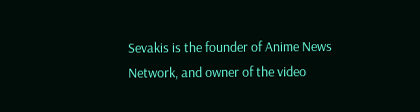Sevakis is the founder of Anime News Network, and owner of the video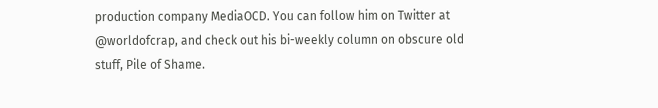production company MediaOCD. You can follow him on Twitter at @worldofcrap, and check out his bi-weekly column on obscure old stuff, Pile of Shame.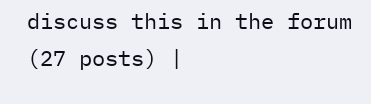discuss this in the forum (27 posts) |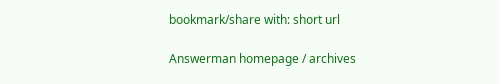bookmark/share with: short url

Answerman homepage / archives